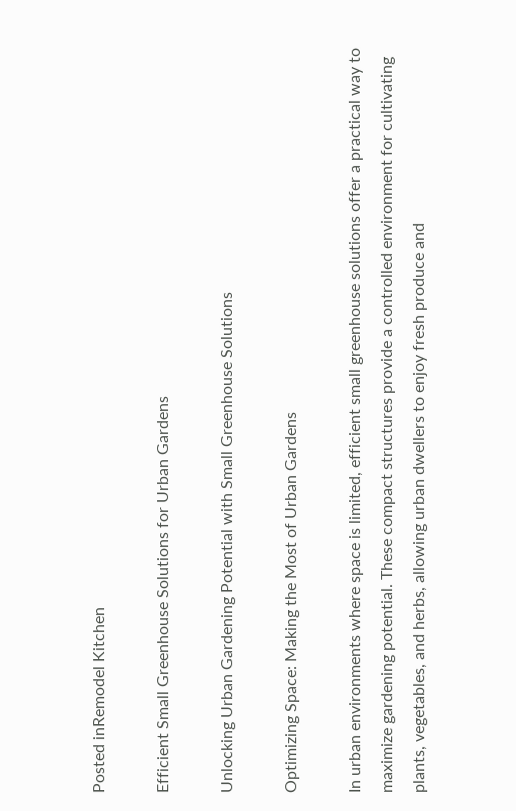Posted inRemodel Kitchen

Efficient Small Greenhouse Solutions for Urban Gardens

Unlocking Urban Gardening Potential with Small Greenhouse Solutions

Optimizing Space: Making the Most of Urban Gardens

In urban environments where space is limited, efficient small greenhouse solutions offer a practical way to maximize gardening potential. These compact structures provide a controlled environment for cultivating plants, vegetables, and herbs, allowing urban dwellers to enjoy fresh produce and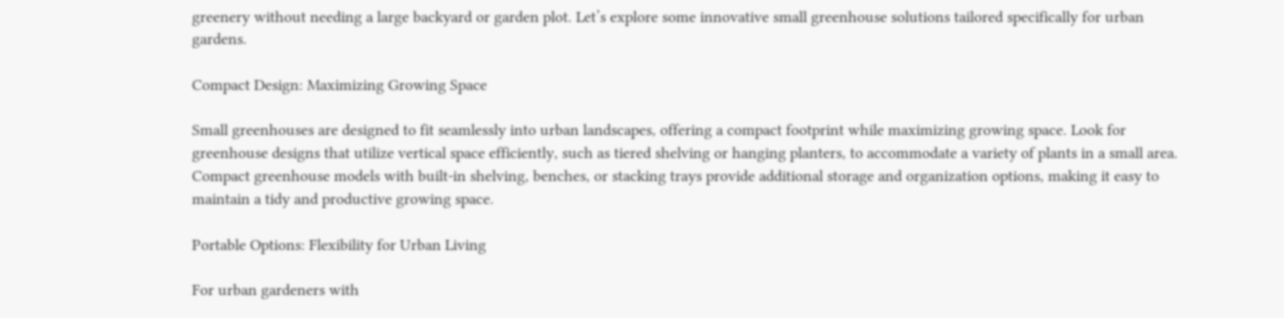greenery without needing a large backyard or garden plot. Let’s explore some innovative small greenhouse solutions tailored specifically for urban gardens.

Compact Design: Maximizing Growing Space

Small greenhouses are designed to fit seamlessly into urban landscapes, offering a compact footprint while maximizing growing space. Look for greenhouse designs that utilize vertical space efficiently, such as tiered shelving or hanging planters, to accommodate a variety of plants in a small area. Compact greenhouse models with built-in shelving, benches, or stacking trays provide additional storage and organization options, making it easy to maintain a tidy and productive growing space.

Portable Options: Flexibility for Urban Living

For urban gardeners with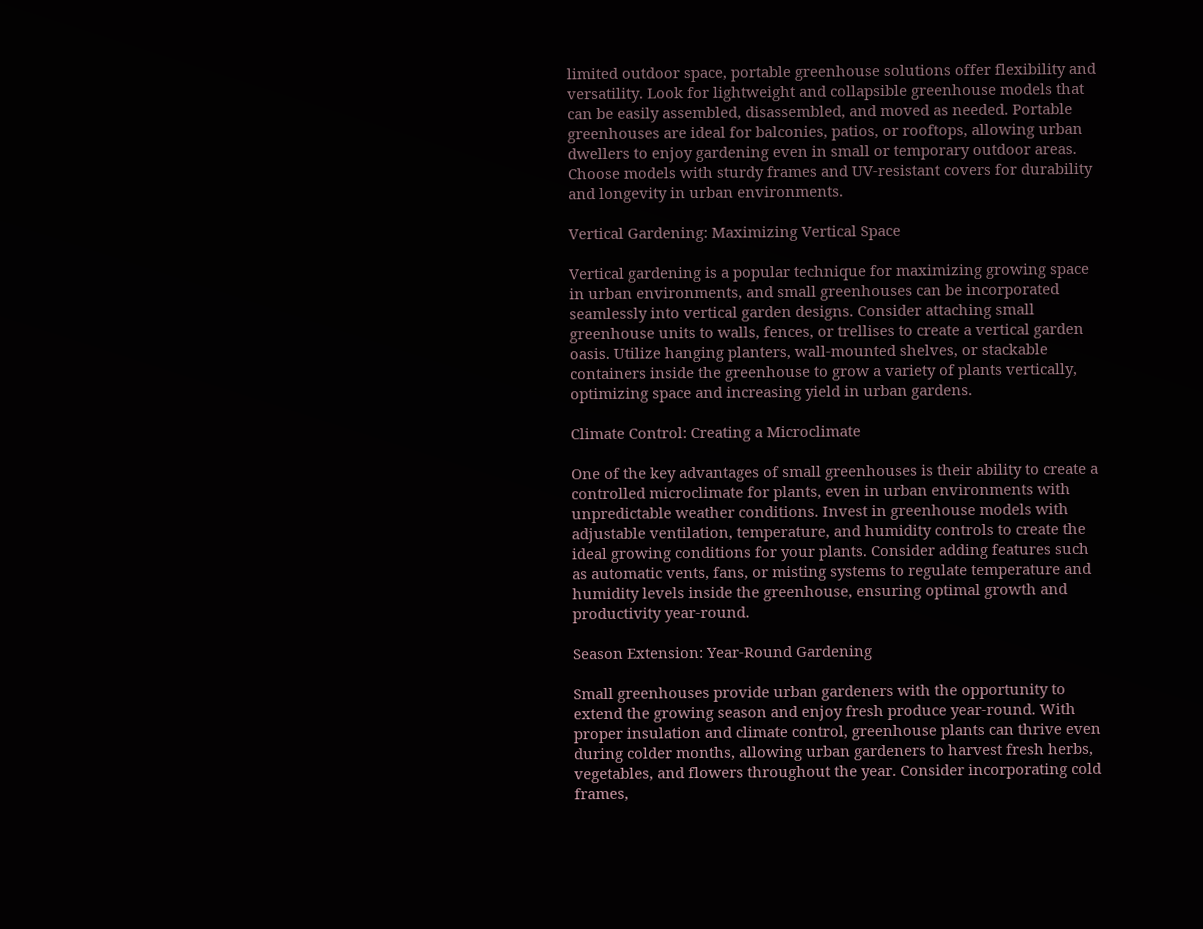limited outdoor space, portable greenhouse solutions offer flexibility and versatility. Look for lightweight and collapsible greenhouse models that can be easily assembled, disassembled, and moved as needed. Portable greenhouses are ideal for balconies, patios, or rooftops, allowing urban dwellers to enjoy gardening even in small or temporary outdoor areas. Choose models with sturdy frames and UV-resistant covers for durability and longevity in urban environments.

Vertical Gardening: Maximizing Vertical Space

Vertical gardening is a popular technique for maximizing growing space in urban environments, and small greenhouses can be incorporated seamlessly into vertical garden designs. Consider attaching small greenhouse units to walls, fences, or trellises to create a vertical garden oasis. Utilize hanging planters, wall-mounted shelves, or stackable containers inside the greenhouse to grow a variety of plants vertically, optimizing space and increasing yield in urban gardens.

Climate Control: Creating a Microclimate

One of the key advantages of small greenhouses is their ability to create a controlled microclimate for plants, even in urban environments with unpredictable weather conditions. Invest in greenhouse models with adjustable ventilation, temperature, and humidity controls to create the ideal growing conditions for your plants. Consider adding features such as automatic vents, fans, or misting systems to regulate temperature and humidity levels inside the greenhouse, ensuring optimal growth and productivity year-round.

Season Extension: Year-Round Gardening

Small greenhouses provide urban gardeners with the opportunity to extend the growing season and enjoy fresh produce year-round. With proper insulation and climate control, greenhouse plants can thrive even during colder months, allowing urban gardeners to harvest fresh herbs, vegetables, and flowers throughout the year. Consider incorporating cold frames,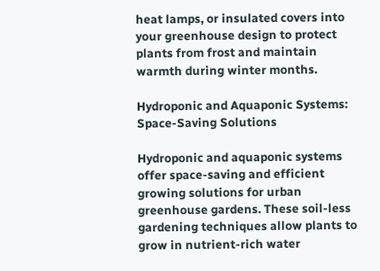heat lamps, or insulated covers into your greenhouse design to protect plants from frost and maintain warmth during winter months.

Hydroponic and Aquaponic Systems: Space-Saving Solutions

Hydroponic and aquaponic systems offer space-saving and efficient growing solutions for urban greenhouse gardens. These soil-less gardening techniques allow plants to grow in nutrient-rich water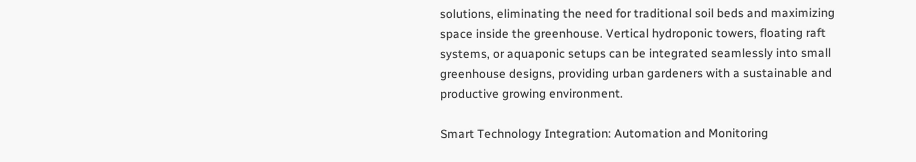solutions, eliminating the need for traditional soil beds and maximizing space inside the greenhouse. Vertical hydroponic towers, floating raft systems, or aquaponic setups can be integrated seamlessly into small greenhouse designs, providing urban gardeners with a sustainable and productive growing environment.

Smart Technology Integration: Automation and Monitoring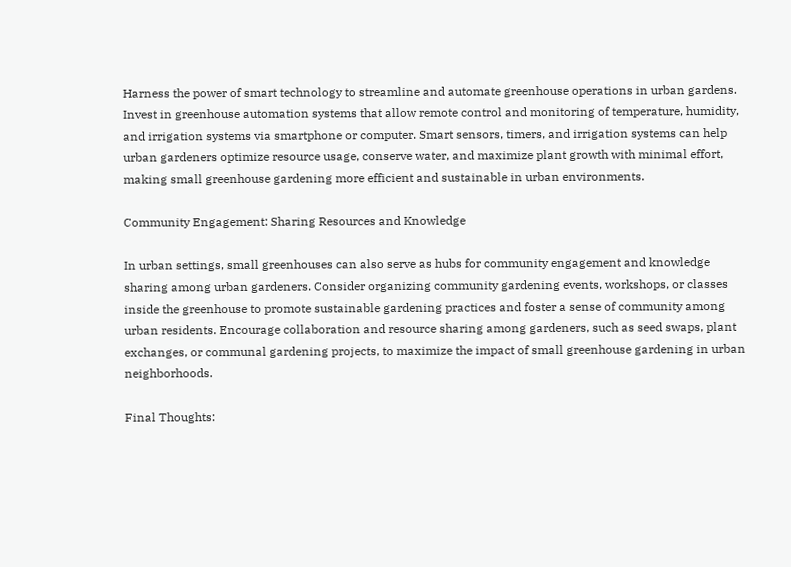Harness the power of smart technology to streamline and automate greenhouse operations in urban gardens. Invest in greenhouse automation systems that allow remote control and monitoring of temperature, humidity, and irrigation systems via smartphone or computer. Smart sensors, timers, and irrigation systems can help urban gardeners optimize resource usage, conserve water, and maximize plant growth with minimal effort, making small greenhouse gardening more efficient and sustainable in urban environments.

Community Engagement: Sharing Resources and Knowledge

In urban settings, small greenhouses can also serve as hubs for community engagement and knowledge sharing among urban gardeners. Consider organizing community gardening events, workshops, or classes inside the greenhouse to promote sustainable gardening practices and foster a sense of community among urban residents. Encourage collaboration and resource sharing among gardeners, such as seed swaps, plant exchanges, or communal gardening projects, to maximize the impact of small greenhouse gardening in urban neighborhoods.

Final Thoughts: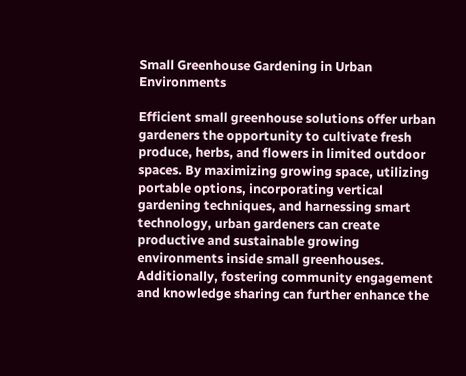Small Greenhouse Gardening in Urban Environments

Efficient small greenhouse solutions offer urban gardeners the opportunity to cultivate fresh produce, herbs, and flowers in limited outdoor spaces. By maximizing growing space, utilizing portable options, incorporating vertical gardening techniques, and harnessing smart technology, urban gardeners can create productive and sustainable growing environments inside small greenhouses. Additionally, fostering community engagement and knowledge sharing can further enhance the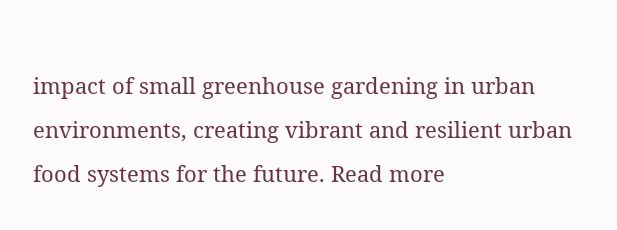impact of small greenhouse gardening in urban environments, creating vibrant and resilient urban food systems for the future. Read more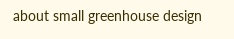about small greenhouse design